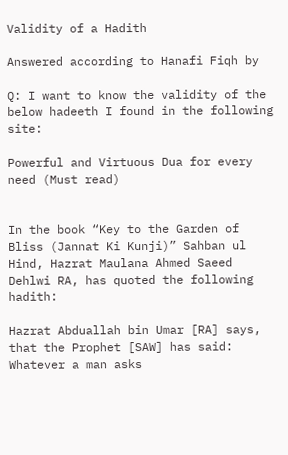Validity of a Hadith

Answered according to Hanafi Fiqh by

Q: I want to know the validity of the below hadeeth I found in the following site:

Powerful and Virtuous Dua for every need (Must read)


In the book “Key to the Garden of Bliss (Jannat Ki Kunji)” Sahban ul Hind, Hazrat Maulana Ahmed Saeed Dehlwi RA, has quoted the following hadith:

Hazrat Abduallah bin Umar [RA] says, that the Prophet [SAW] has said: Whatever a man asks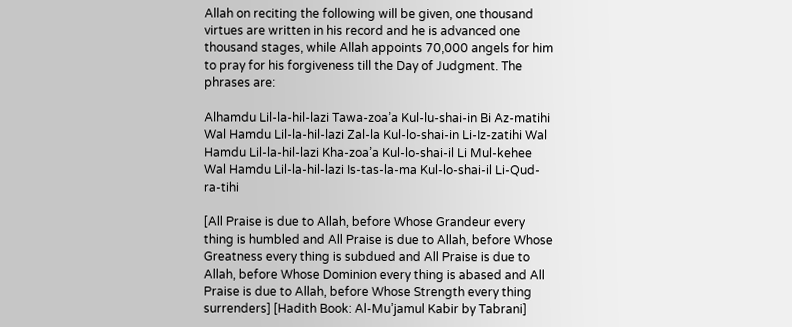Allah on reciting the following will be given, one thousand virtues are written in his record and he is advanced one thousand stages, while Allah appoints 70,000 angels for him to pray for his forgiveness till the Day of Judgment. The phrases are:

Alhamdu Lil-la-hil-lazi Tawa-zoa’a Kul-lu-shai-in Bi Az-matihi Wal Hamdu Lil-la-hil-lazi Zal-la Kul-lo-shai-in Li-Iz-zatihi Wal Hamdu Lil-la-hil-lazi Kha-zoa’a Kul-lo-shai-il Li Mul-kehee Wal Hamdu Lil-la-hil-lazi Is-tas-la-ma Kul-lo-shai-il Li-Qud-ra-tihi

[All Praise is due to Allah, before Whose Grandeur every thing is humbled and All Praise is due to Allah, before Whose Greatness every thing is subdued and All Praise is due to Allah, before Whose Dominion every thing is abased and All Praise is due to Allah, before Whose Strength every thing surrenders] [Hadith Book: Al-Mu’jamul Kabir by Tabrani]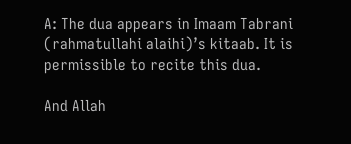A: The dua appears in Imaam Tabrani (rahmatullahi alaihi)’s kitaab. It is permissible to recite this dua.

And Allah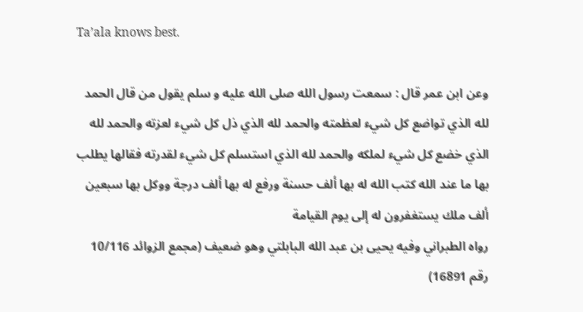Ta’ala knows best.

وعن ابن عمر قال : سمعت رسول الله صلى الله عليه و سلم يقول من قال الحمد لله الذي تواضع كل شيء لعظمته والحمد لله الذي ذل كل شيء لعزته والحمد لله الذي خضع كل شيء لملكه والحمد لله الذي استسلم كل شيء لقدرته فقالها يطلب بها ما عند الله كتب الله له بها ألف حسنة ورفع له بها ألف درجة ووكل بها سبعين ألف ملك يستغفرون له إلى يوم القيامة
رواه الطبراني وفيه يحيى بن عبد الله البابلتي وهو ضعيف (مجمع الزوائد 10/116  رقم 16891)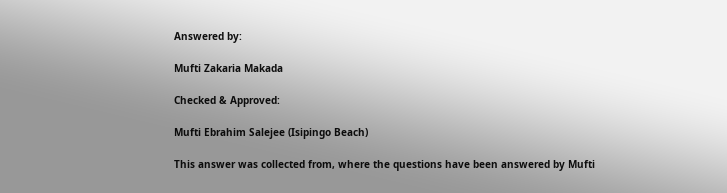Answered by:

Mufti Zakaria Makada

Checked & Approved:

Mufti Ebrahim Salejee (Isipingo Beach)

This answer was collected from, where the questions have been answered by Mufti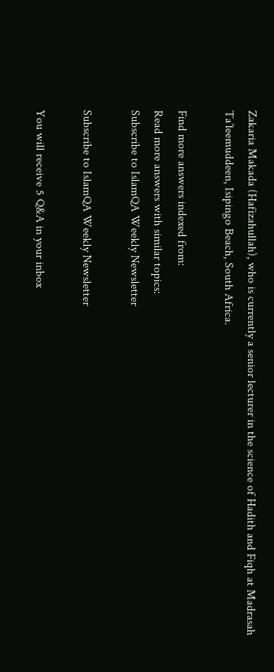Zakaria Makada (Hafizahullah), who is currently a senior lecturer in the science of Hadith and Fiqh at Madrasah Ta’leemuddeen, Isipingo Beach, South Africa.

Find more answers indexed from:
Read more answers with similar topics:
Subscribe to IslamQA Weekly Newsletter

Subscribe to IslamQA Weekly Newsletter

You will receive 5 Q&A in your inbox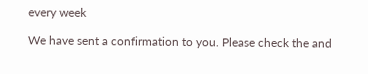every week

We have sent a confirmation to you. Please check the and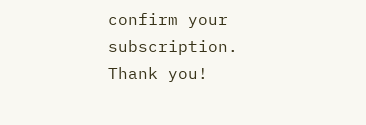confirm your subscription. Thank you!